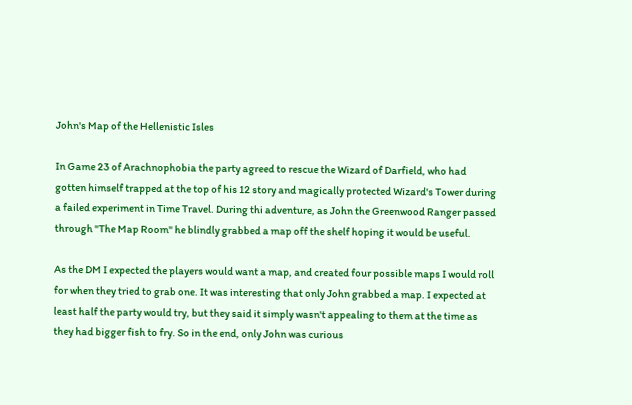John's Map of the Hellenistic Isles

In Game 23 of Arachnophobia the party agreed to rescue the Wizard of Darfield, who had gotten himself trapped at the top of his 12 story and magically protected Wizard's Tower during a failed experiment in Time Travel. During thi adventure, as John the Greenwood Ranger passed through "The Map Room" he blindly grabbed a map off the shelf hoping it would be useful.

As the DM I expected the players would want a map, and created four possible maps I would roll for when they tried to grab one. It was interesting that only John grabbed a map. I expected at least half the party would try, but they said it simply wasn't appealing to them at the time as they had bigger fish to fry. So in the end, only John was curious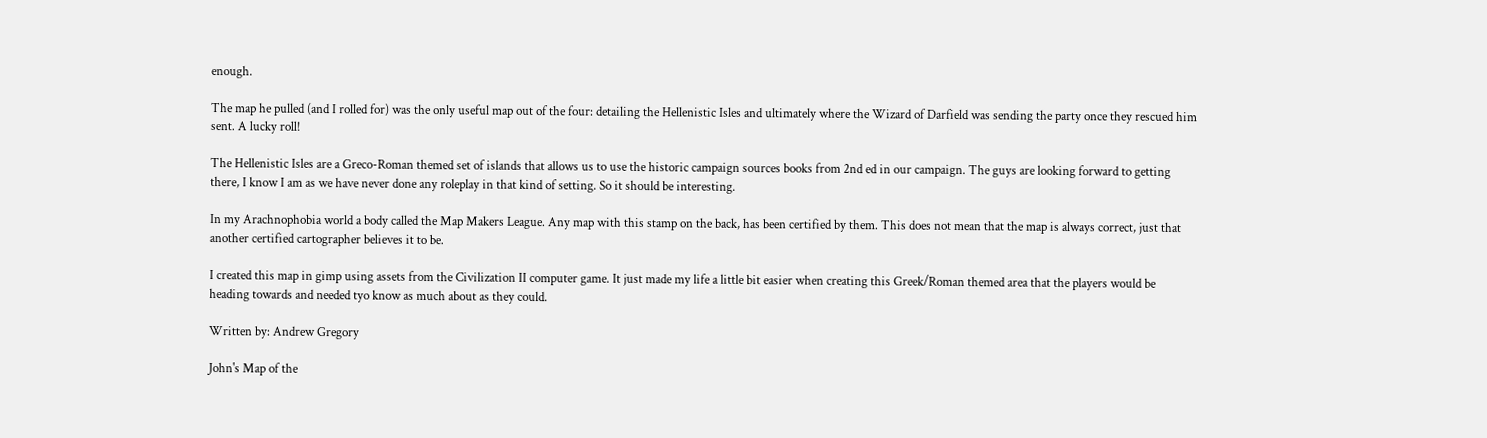enough.

The map he pulled (and I rolled for) was the only useful map out of the four: detailing the Hellenistic Isles and ultimately where the Wizard of Darfield was sending the party once they rescued him sent. A lucky roll!

The Hellenistic Isles are a Greco-Roman themed set of islands that allows us to use the historic campaign sources books from 2nd ed in our campaign. The guys are looking forward to getting there, I know I am as we have never done any roleplay in that kind of setting. So it should be interesting.

In my Arachnophobia world a body called the Map Makers League. Any map with this stamp on the back, has been certified by them. This does not mean that the map is always correct, just that another certified cartographer believes it to be.

I created this map in gimp using assets from the Civilization II computer game. It just made my life a little bit easier when creating this Greek/Roman themed area that the players would be heading towards and needed tyo know as much about as they could.

Written by: Andrew Gregory

John's Map of the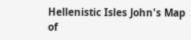Hellenistic Isles John's Map of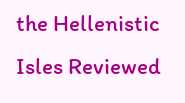the Hellenistic Isles Reviewed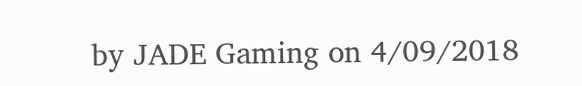by JADE Gaming on 4/09/2018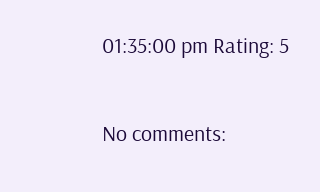01:35:00 pm Rating: 5

No comments: